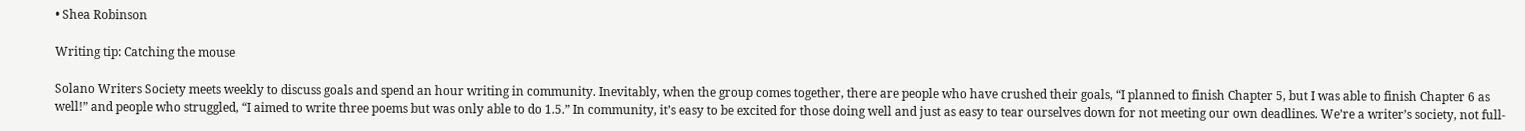• Shea Robinson

Writing tip: Catching the mouse

Solano Writers Society meets weekly to discuss goals and spend an hour writing in community. Inevitably, when the group comes together, there are people who have crushed their goals, “I planned to finish Chapter 5, but I was able to finish Chapter 6 as well!” and people who struggled, “I aimed to write three poems but was only able to do 1.5.” In community, it’s easy to be excited for those doing well and just as easy to tear ourselves down for not meeting our own deadlines. We’re a writer’s society, not full-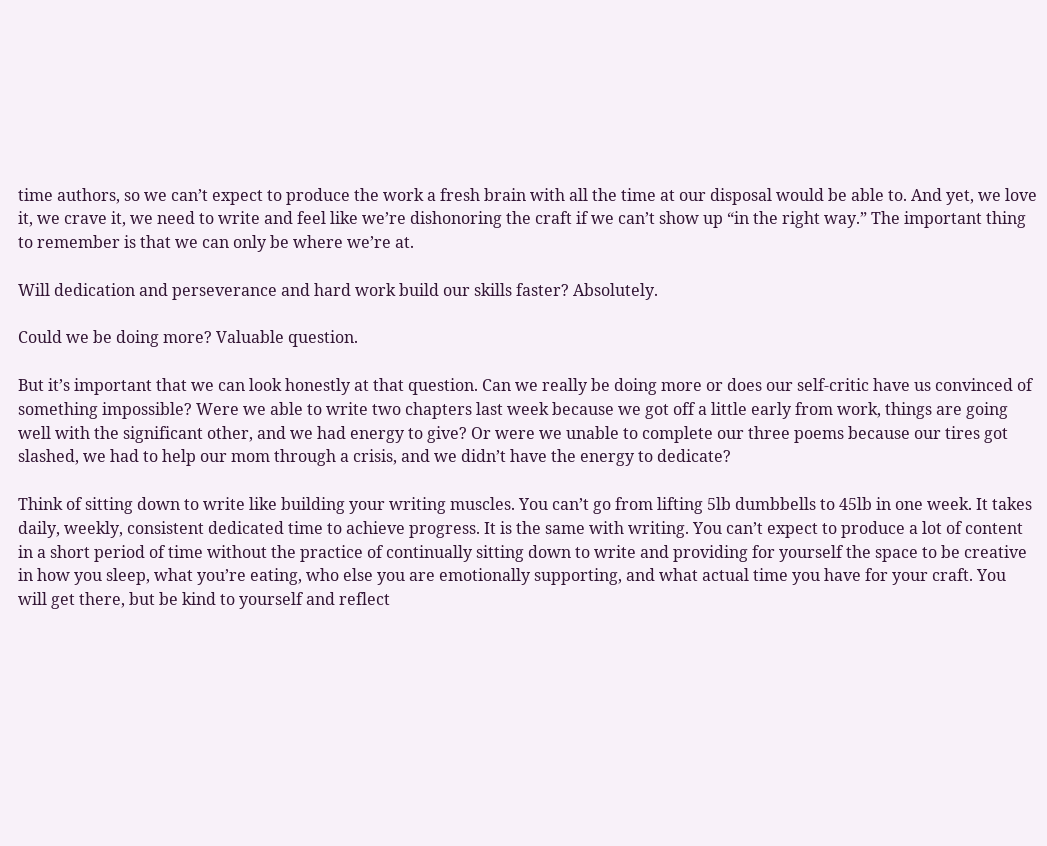time authors, so we can’t expect to produce the work a fresh brain with all the time at our disposal would be able to. And yet, we love it, we crave it, we need to write and feel like we’re dishonoring the craft if we can’t show up “in the right way.” The important thing to remember is that we can only be where we’re at.

Will dedication and perseverance and hard work build our skills faster? Absolutely.

Could we be doing more? Valuable question.

But it’s important that we can look honestly at that question. Can we really be doing more or does our self-critic have us convinced of something impossible? Were we able to write two chapters last week because we got off a little early from work, things are going well with the significant other, and we had energy to give? Or were we unable to complete our three poems because our tires got slashed, we had to help our mom through a crisis, and we didn’t have the energy to dedicate?

Think of sitting down to write like building your writing muscles. You can’t go from lifting 5lb dumbbells to 45lb in one week. It takes daily, weekly, consistent dedicated time to achieve progress. It is the same with writing. You can’t expect to produce a lot of content in a short period of time without the practice of continually sitting down to write and providing for yourself the space to be creative in how you sleep, what you’re eating, who else you are emotionally supporting, and what actual time you have for your craft. You will get there, but be kind to yourself and reflect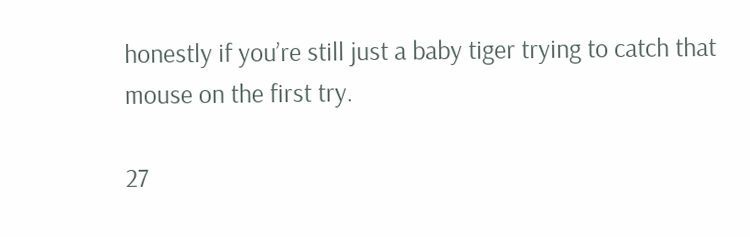honestly if you’re still just a baby tiger trying to catch that mouse on the first try.

27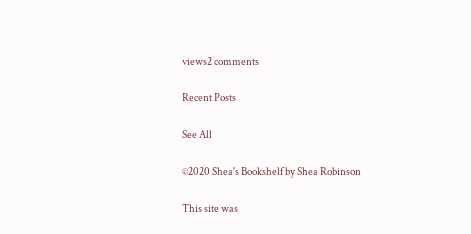views2 comments

Recent Posts

See All

©2020 Shea's Bookshelf by Shea Robinson

This site was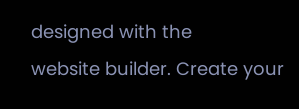designed with the
website builder. Create your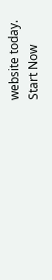website today.
Start Now